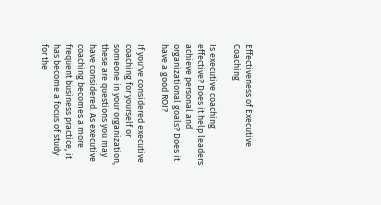Effectiveness of Executive Coaching

Is executive coaching effective? Does it help leaders achieve personal and organizational goals? Does it have a good ROI?

If you've considered executive coaching for yourself or someone in your organization, these are questions you may have considered. As executive coaching becomes a more frequent business practice, it has become a focus of study for the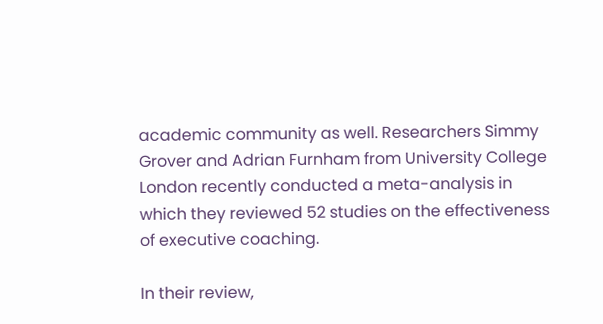academic community as well. Researchers Simmy Grover and Adrian Furnham from University College London recently conducted a meta-analysis in which they reviewed 52 studies on the effectiveness of executive coaching.

In their review,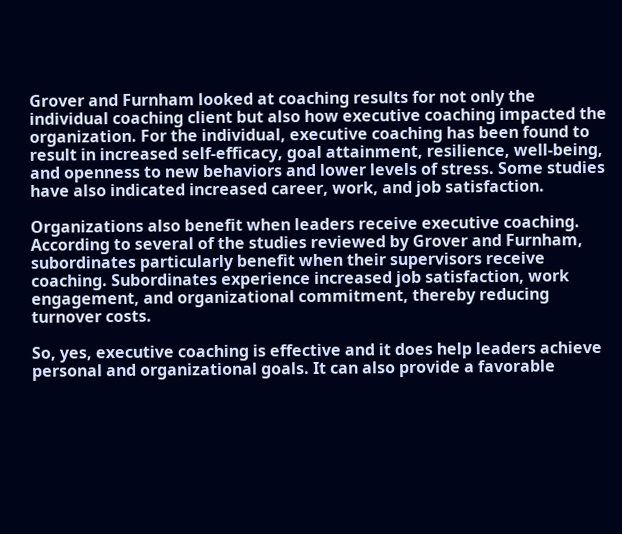Grover and Furnham looked at coaching results for not only the individual coaching client but also how executive coaching impacted the organization. For the individual, executive coaching has been found to result in increased self-efficacy, goal attainment, resilience, well-being, and openness to new behaviors and lower levels of stress. Some studies have also indicated increased career, work, and job satisfaction.

Organizations also benefit when leaders receive executive coaching. According to several of the studies reviewed by Grover and Furnham, subordinates particularly benefit when their supervisors receive coaching. Subordinates experience increased job satisfaction, work engagement, and organizational commitment, thereby reducing turnover costs.

So, yes, executive coaching is effective and it does help leaders achieve personal and organizational goals. It can also provide a favorable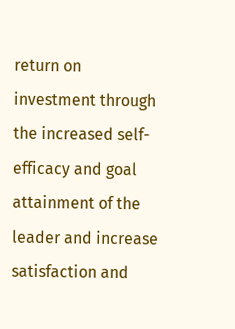return on investment through the increased self-efficacy and goal attainment of the leader and increase satisfaction and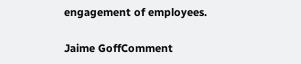engagement of employees.

Jaime GoffComment